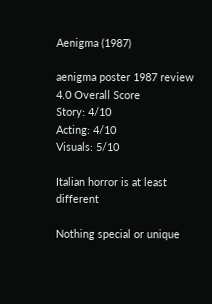Aenigma (1987)

aenigma poster 1987 review
4.0 Overall Score
Story: 4/10
Acting: 4/10
Visuals: 5/10

Italian horror is at least different

Nothing special or unique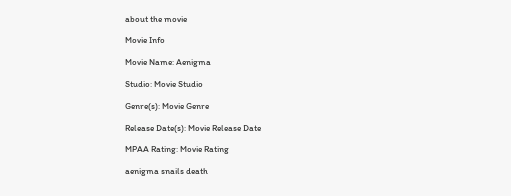about the movie

Movie Info

Movie Name: Aenigma

Studio: Movie Studio

Genre(s): Movie Genre

Release Date(s): Movie Release Date

MPAA Rating: Movie Rating

aenigma snails death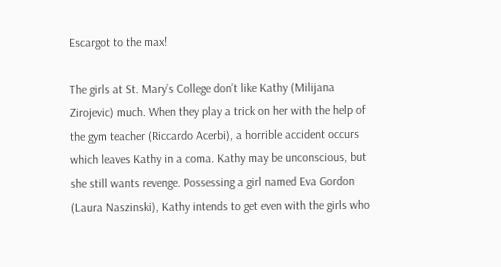Escargot to the max!

The girls at St. Mary’s College don’t like Kathy (Milijana Zirojevic) much. When they play a trick on her with the help of the gym teacher (Riccardo Acerbi), a horrible accident occurs which leaves Kathy in a coma. Kathy may be unconscious, but she still wants revenge. Possessing a girl named Eva Gordon (Laura Naszinski), Kathy intends to get even with the girls who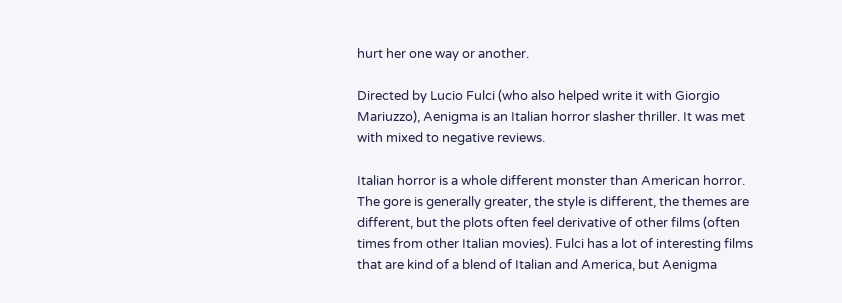hurt her one way or another.

Directed by Lucio Fulci (who also helped write it with Giorgio Mariuzzo), Aenigma is an Italian horror slasher thriller. It was met with mixed to negative reviews.

Italian horror is a whole different monster than American horror. The gore is generally greater, the style is different, the themes are different, but the plots often feel derivative of other films (often times from other Italian movies). Fulci has a lot of interesting films that are kind of a blend of Italian and America, but Aenigma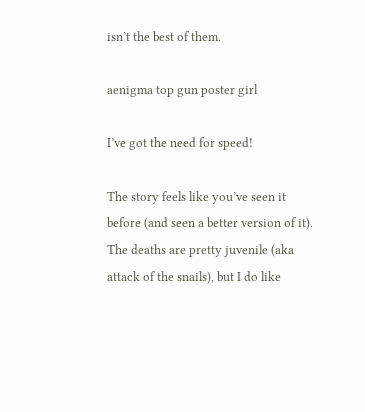isn’t the best of them.

aenigma top gun poster girl

I’ve got the need for speed!

The story feels like you’ve seen it before (and seen a better version of it). The deaths are pretty juvenile (aka attack of the snails), but I do like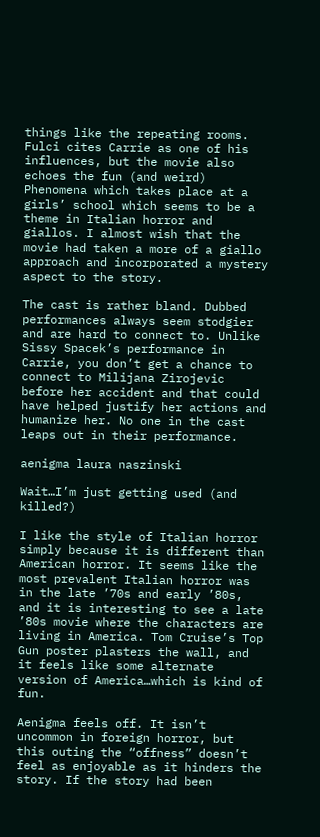things like the repeating rooms. Fulci cites Carrie as one of his influences, but the movie also echoes the fun (and weird) Phenomena which takes place at a girls’ school which seems to be a theme in Italian horror and giallos. I almost wish that the movie had taken a more of a giallo approach and incorporated a mystery aspect to the story.

The cast is rather bland. Dubbed performances always seem stodgier and are hard to connect to. Unlike Sissy Spacek’s performance in Carrie, you don’t get a chance to connect to Milijana Zirojevic before her accident and that could have helped justify her actions and humanize her. No one in the cast leaps out in their performance.

aenigma laura naszinski

Wait…I’m just getting used (and killed?)

I like the style of Italian horror simply because it is different than American horror. It seems like the most prevalent Italian horror was in the late ’70s and early ’80s, and it is interesting to see a late ’80s movie where the characters are living in America. Tom Cruise’s Top Gun poster plasters the wall, and it feels like some alternate version of America…which is kind of fun.

Aenigma feels off. It isn’t uncommon in foreign horror, but this outing the “offness” doesn’t feel as enjoyable as it hinders the story. If the story had been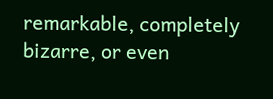remarkable, completely bizarre, or even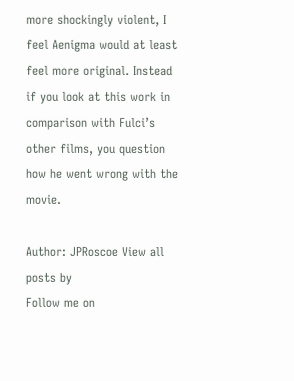more shockingly violent, I feel Aenigma would at least feel more original. Instead if you look at this work in comparison with Fulci’s other films, you question how he went wrong with the movie.

Author: JPRoscoe View all posts by
Follow me on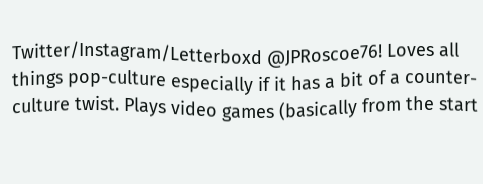Twitter/Instagram/Letterboxd @JPRoscoe76! Loves all things pop-culture especially if it has a bit of a counter-culture twist. Plays video games (basically from the start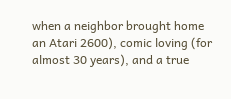when a neighbor brought home an Atari 2600), comic loving (for almost 30 years), and a true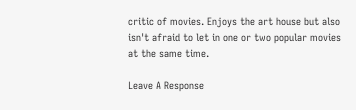critic of movies. Enjoys the art house but also isn't afraid to let in one or two popular movies at the same time.

Leave A Response